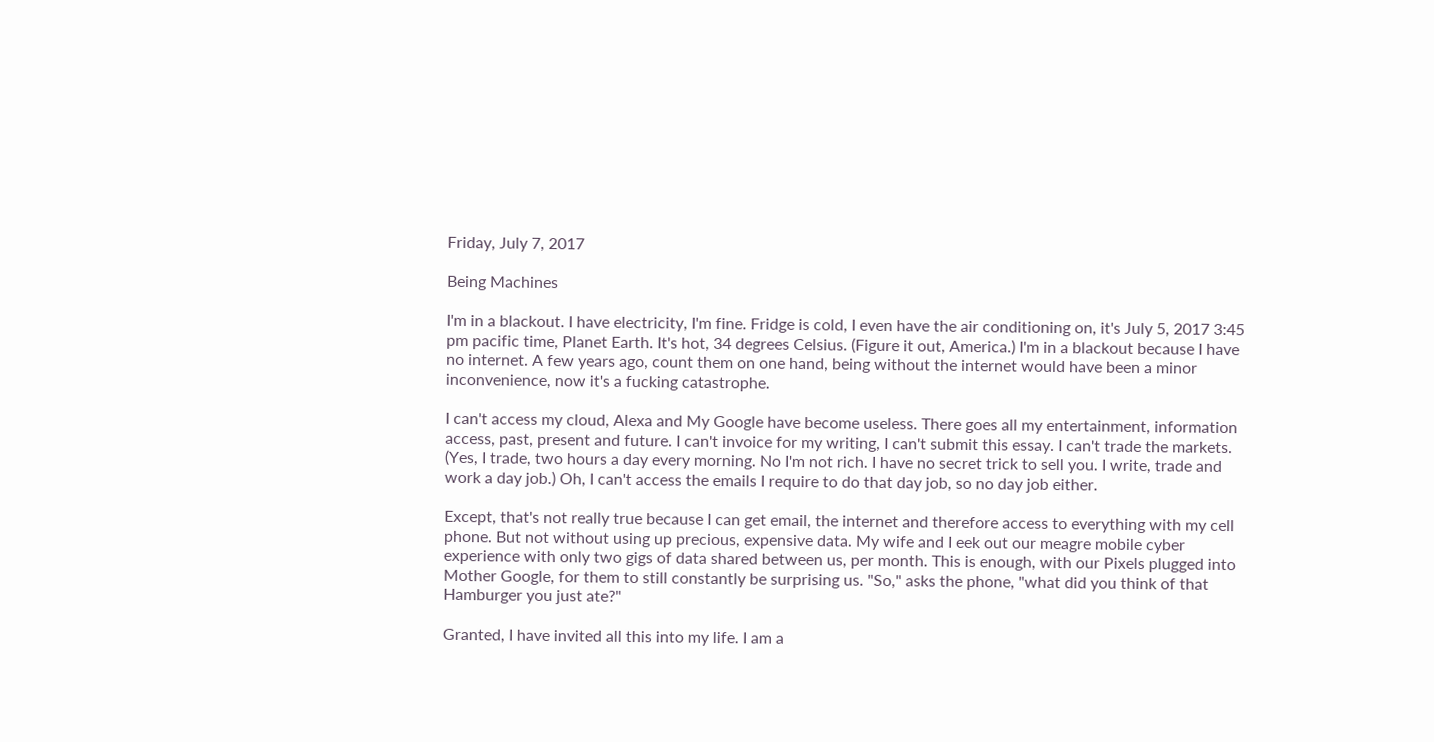Friday, July 7, 2017

Being Machines

I'm in a blackout. I have electricity, I'm fine. Fridge is cold, I even have the air conditioning on, it's July 5, 2017 3:45 pm pacific time, Planet Earth. It's hot, 34 degrees Celsius. (Figure it out, America.) I'm in a blackout because I have no internet. A few years ago, count them on one hand, being without the internet would have been a minor inconvenience, now it's a fucking catastrophe.

I can't access my cloud, Alexa and My Google have become useless. There goes all my entertainment, information access, past, present and future. I can't invoice for my writing, I can't submit this essay. I can't trade the markets. (Yes, I trade, two hours a day every morning. No I'm not rich. I have no secret trick to sell you. I write, trade and work a day job.) Oh, I can't access the emails I require to do that day job, so no day job either.

Except, that's not really true because I can get email, the internet and therefore access to everything with my cell phone. But not without using up precious, expensive data. My wife and I eek out our meagre mobile cyber experience with only two gigs of data shared between us, per month. This is enough, with our Pixels plugged into Mother Google, for them to still constantly be surprising us. "So," asks the phone, "what did you think of that Hamburger you just ate?"

Granted, I have invited all this into my life. I am a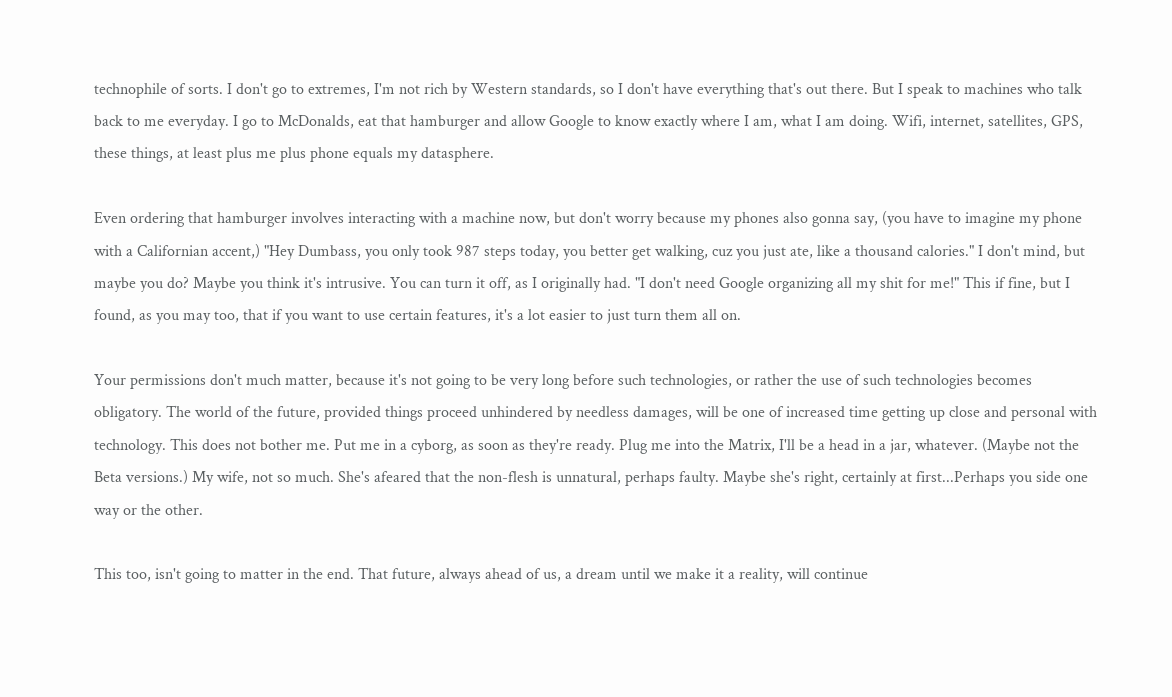technophile of sorts. I don't go to extremes, I'm not rich by Western standards, so I don't have everything that's out there. But I speak to machines who talk back to me everyday. I go to McDonalds, eat that hamburger and allow Google to know exactly where I am, what I am doing. Wifi, internet, satellites, GPS, these things, at least plus me plus phone equals my datasphere.

Even ordering that hamburger involves interacting with a machine now, but don't worry because my phones also gonna say, (you have to imagine my phone with a Californian accent,) "Hey Dumbass, you only took 987 steps today, you better get walking, cuz you just ate, like a thousand calories." I don't mind, but maybe you do? Maybe you think it's intrusive. You can turn it off, as I originally had. "I don't need Google organizing all my shit for me!" This if fine, but I found, as you may too, that if you want to use certain features, it's a lot easier to just turn them all on.

Your permissions don't much matter, because it's not going to be very long before such technologies, or rather the use of such technologies becomes obligatory. The world of the future, provided things proceed unhindered by needless damages, will be one of increased time getting up close and personal with technology. This does not bother me. Put me in a cyborg, as soon as they're ready. Plug me into the Matrix, I'll be a head in a jar, whatever. (Maybe not the Beta versions.) My wife, not so much. She's afeared that the non-flesh is unnatural, perhaps faulty. Maybe she's right, certainly at first...Perhaps you side one way or the other.

This too, isn't going to matter in the end. That future, always ahead of us, a dream until we make it a reality, will continue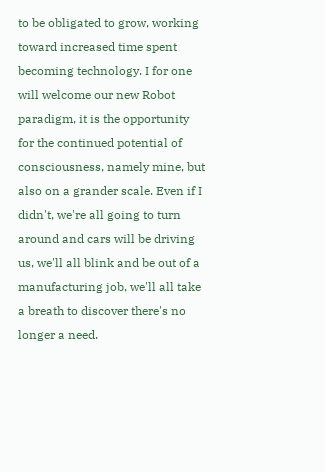to be obligated to grow, working toward increased time spent becoming technology. I for one will welcome our new Robot paradigm, it is the opportunity for the continued potential of consciousness, namely mine, but also on a grander scale. Even if I didn't, we're all going to turn around and cars will be driving us, we'll all blink and be out of a manufacturing job, we'll all take a breath to discover there's no longer a need.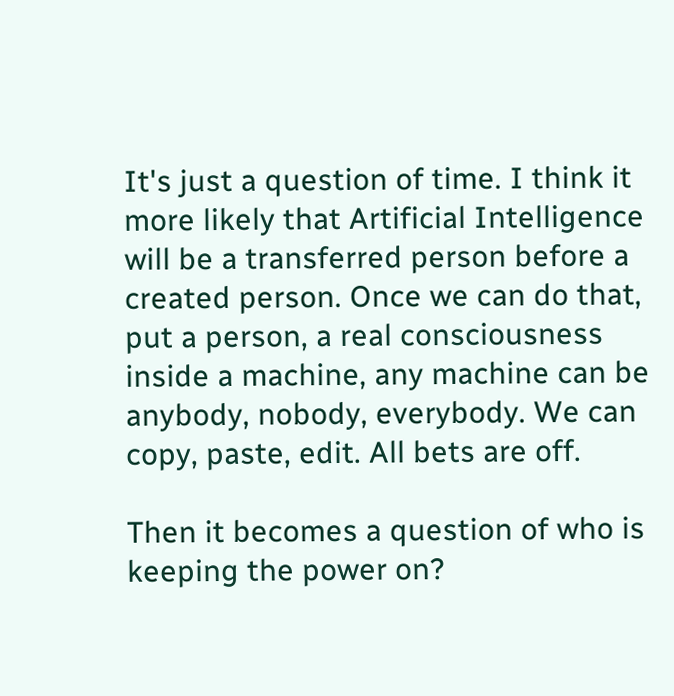It's just a question of time. I think it more likely that Artificial Intelligence will be a transferred person before a created person. Once we can do that, put a person, a real consciousness inside a machine, any machine can be anybody, nobody, everybody. We can copy, paste, edit. All bets are off.

Then it becomes a question of who is keeping the power on?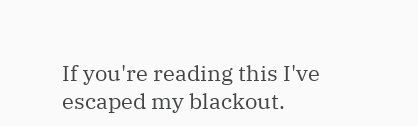If you're reading this I've escaped my blackout.